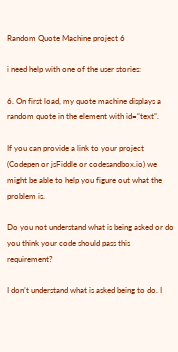Random Quote Machine project 6

i need help with one of the user stories:

6. On first load, my quote machine displays a random quote in the element with id=“text”.

If you can provide a link to your project (Codepen or jsFiddle or codesandbox.io) we might be able to help you figure out what the problem is.

Do you not understand what is being asked or do you think your code should pass this requirement?

I don’t understand what is asked being to do. I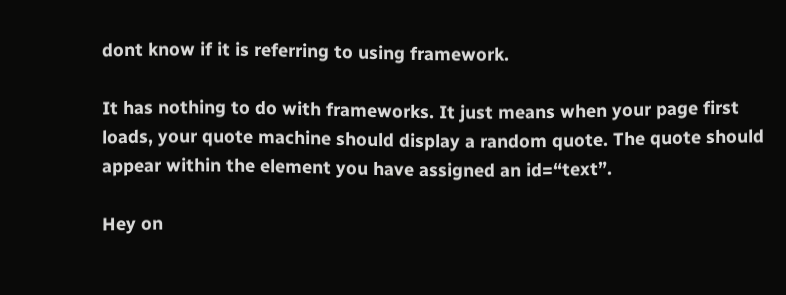dont know if it is referring to using framework.

It has nothing to do with frameworks. It just means when your page first loads, your quote machine should display a random quote. The quote should appear within the element you have assigned an id=“text”.

Hey on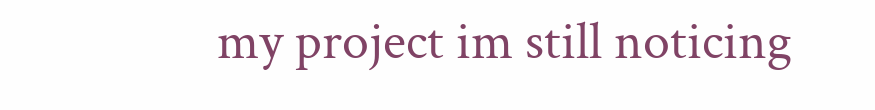my project im still noticing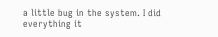a little bug in the system. I did everything it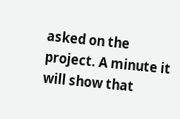asked on the project. A minute it will show that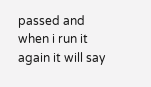passed and when i run it again it will say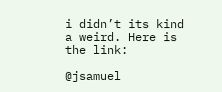i didn’t its kind a weird. Here is the link:

@jsamuel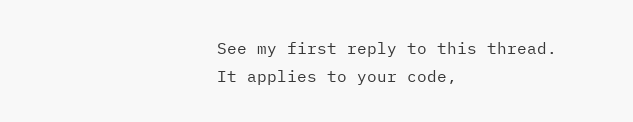See my first reply to this thread. It applies to your code,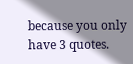because you only have 3 quotes.